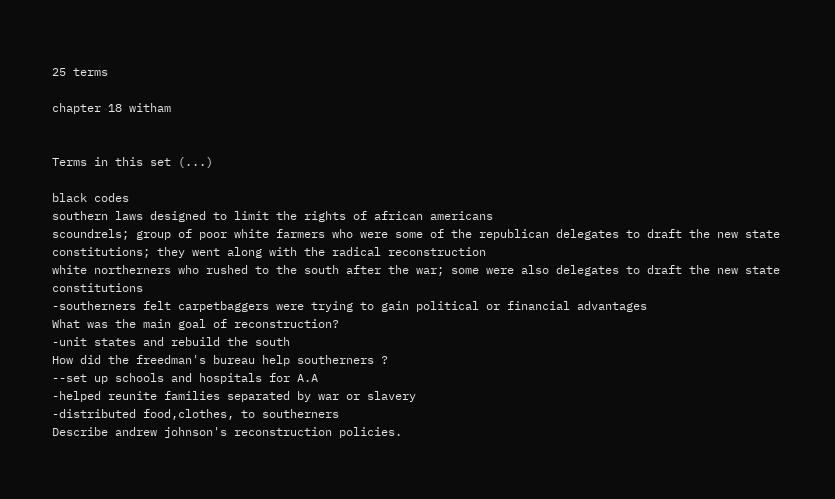25 terms

chapter 18 witham


Terms in this set (...)

black codes
southern laws designed to limit the rights of african americans
scoundrels; group of poor white farmers who were some of the republican delegates to draft the new state constitutions; they went along with the radical reconstruction
white northerners who rushed to the south after the war; some were also delegates to draft the new state constitutions
-southerners felt carpetbaggers were trying to gain political or financial advantages
What was the main goal of reconstruction?
-unit states and rebuild the south
How did the freedman's bureau help southerners ?
--set up schools and hospitals for A.A
-helped reunite families separated by war or slavery
-distributed food,clothes, to southerners
Describe andrew johnson's reconstruction policies.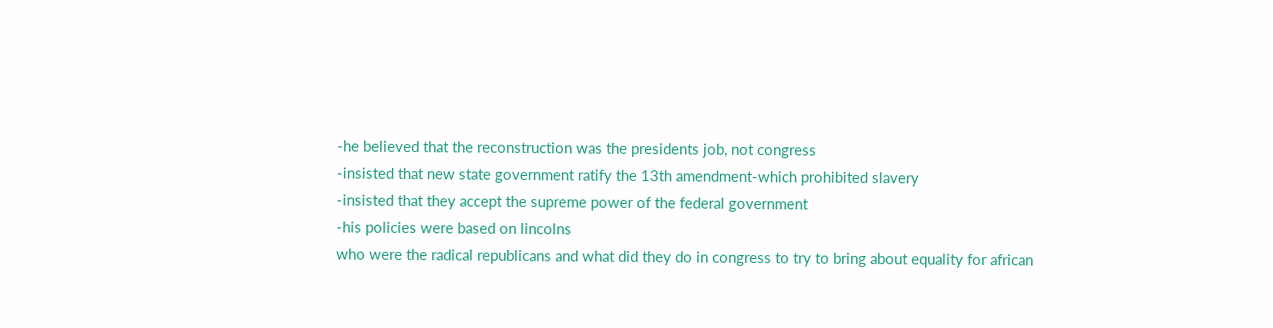-he believed that the reconstruction was the presidents job, not congress
-insisted that new state government ratify the 13th amendment-which prohibited slavery
-insisted that they accept the supreme power of the federal government
-his policies were based on lincolns
who were the radical republicans and what did they do in congress to try to bring about equality for african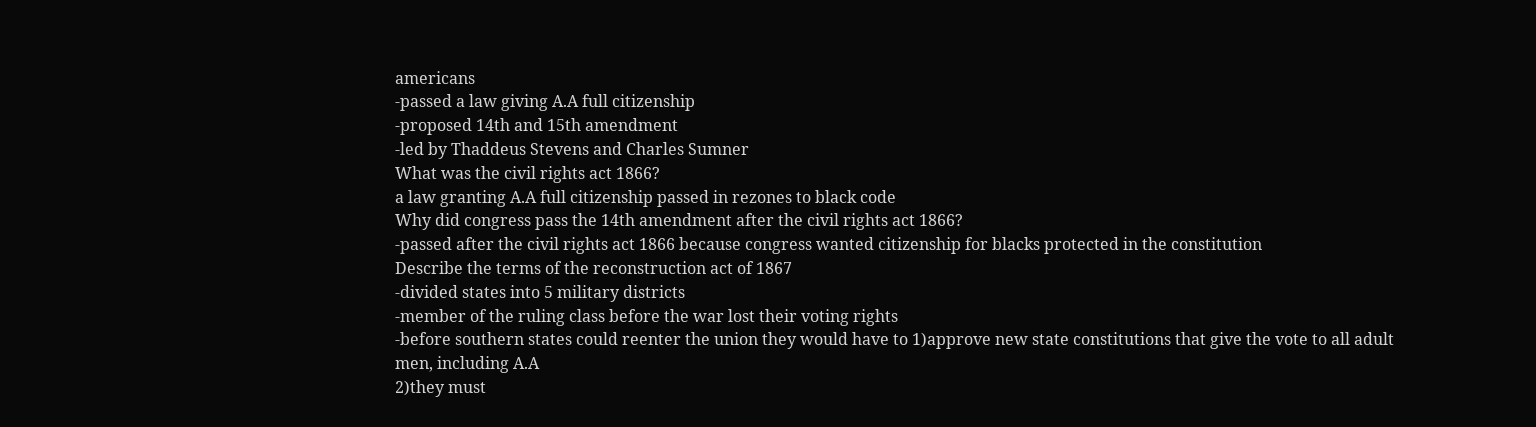americans
-passed a law giving A.A full citizenship
-proposed 14th and 15th amendment
-led by Thaddeus Stevens and Charles Sumner
What was the civil rights act 1866?
a law granting A.A full citizenship passed in rezones to black code
Why did congress pass the 14th amendment after the civil rights act 1866?
-passed after the civil rights act 1866 because congress wanted citizenship for blacks protected in the constitution
Describe the terms of the reconstruction act of 1867
-divided states into 5 military districts
-member of the ruling class before the war lost their voting rights
-before southern states could reenter the union they would have to 1)approve new state constitutions that give the vote to all adult men, including A.A
2)they must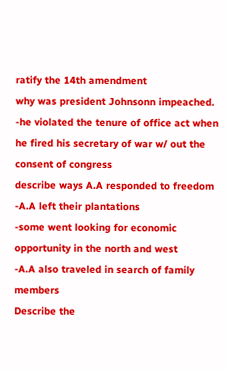ratify the 14th amendment
why was president Johnsonn impeached.
-he violated the tenure of office act when he fired his secretary of war w/ out the consent of congress
describe ways A.A responded to freedom
-A.A left their plantations
-some went looking for economic opportunity in the north and west
-A.A also traveled in search of family members
Describe the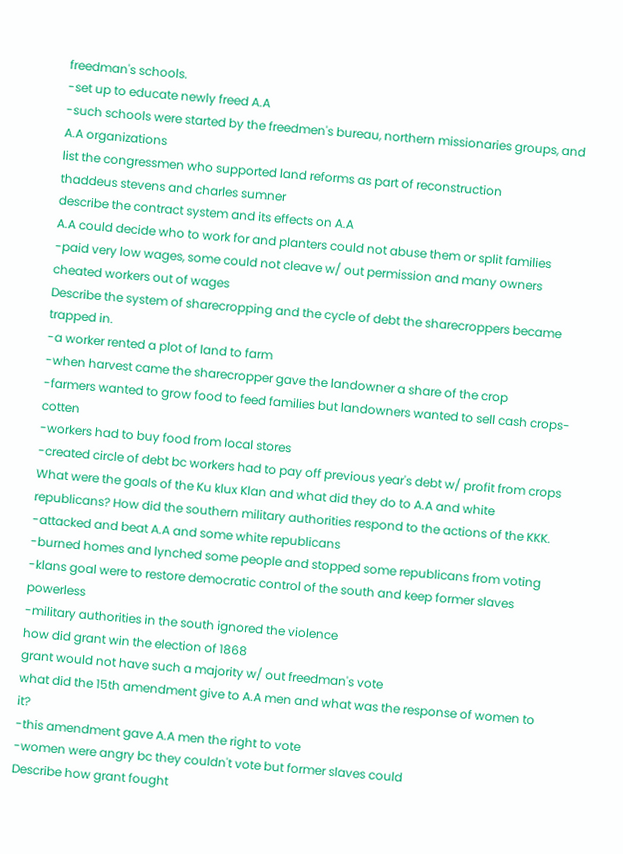freedman's schools.
-set up to educate newly freed A.A
-such schools were started by the freedmen's bureau, northern missionaries groups, and A.A organizations
list the congressmen who supported land reforms as part of reconstruction
thaddeus stevens and charles sumner
describe the contract system and its effects on A.A
A.A could decide who to work for and planters could not abuse them or split families
-paid very low wages, some could not cleave w/ out permission and many owners cheated workers out of wages
Describe the system of sharecropping and the cycle of debt the sharecroppers became trapped in.
-a worker rented a plot of land to farm
-when harvest came the sharecropper gave the landowner a share of the crop
-farmers wanted to grow food to feed families but landowners wanted to sell cash crops-cotten
-workers had to buy food from local stores
-created circle of debt bc workers had to pay off previous year's debt w/ profit from crops
What were the goals of the Ku klux Klan and what did they do to A.A and white republicans? How did the southern military authorities respond to the actions of the KKK.
-attacked and beat A.A and some white republicans
-burned homes and lynched some people and stopped some republicans from voting
-klans goal were to restore democratic control of the south and keep former slaves powerless
-military authorities in the south ignored the violence
how did grant win the election of 1868
grant would not have such a majority w/ out freedman's vote
what did the 15th amendment give to A.A men and what was the response of women to it?
-this amendment gave A.A men the right to vote
-women were angry bc they couldn't vote but former slaves could
Describe how grant fought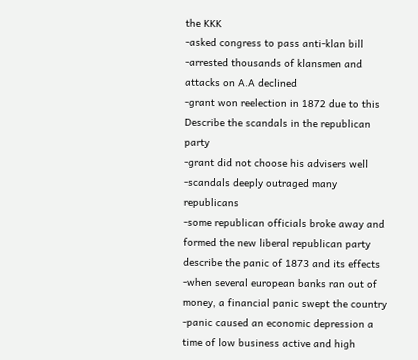the KKK
-asked congress to pass anti-klan bill
-arrested thousands of klansmen and attacks on A.A declined
-grant won reelection in 1872 due to this
Describe the scandals in the republican party
-grant did not choose his advisers well
-scandals deeply outraged many republicans
-some republican officials broke away and formed the new liberal republican party
describe the panic of 1873 and its effects
-when several european banks ran out of money, a financial panic swept the country
-panic caused an economic depression a time of low business active and high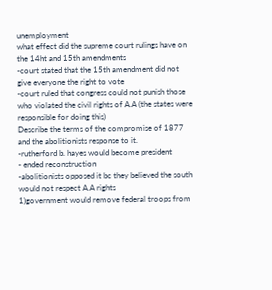unemployment
what effect did the supreme court rulings have on the 14ht and 15th amendments
-court stated that the 15th amendment did not give everyone the right to vote
-court ruled that congress could not punish those who violated the civil rights of A.A (the states were responsible for doing this)
Describe the terms of the compromise of 1877 and the abolitionists response to it.
-rutherford b. hayes would become president
- ended reconstruction
-abolitionists opposed it bc they believed the south would not respect A.A rights
1)government would remove federal troops from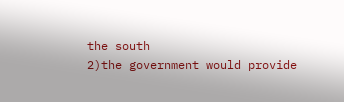the south
2)the government would provide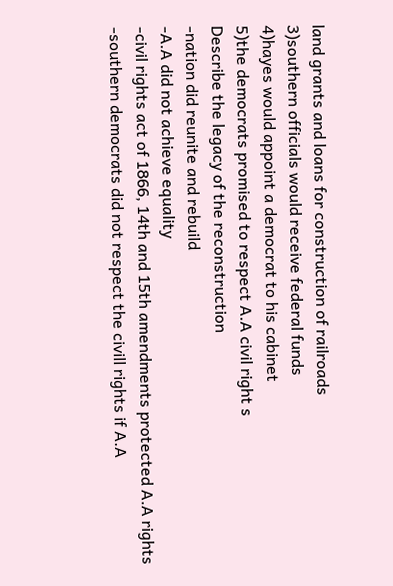land grants and loans for construction of railroads
3)southern officials would receive federal funds
4)hayes would appoint a democrat to his cabinet
5)the democrats promised to respect A.A civil right s
Describe the legacy of the reconstruction
-nation did reunite and rebuild
-A.A did not achieve equality
-civil rights act of 1866, 14th and 15th amendments protected A.A rights
-southern democrats did not respect the civill rights if A.A